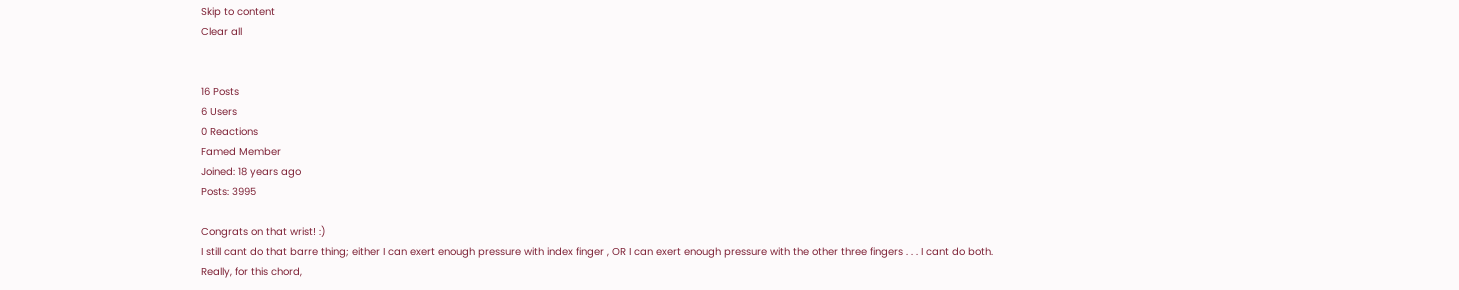Skip to content
Clear all


16 Posts
6 Users
0 Reactions
Famed Member
Joined: 18 years ago
Posts: 3995

Congrats on that wrist! :)
I still cant do that barre thing; either I can exert enough pressure with index finger , OR I can exert enough pressure with the other three fingers . . . I cant do both.
Really, for this chord,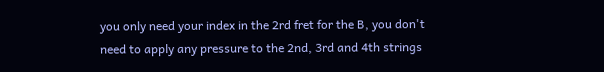you only need your index in the 2rd fret for the B, you don't need to apply any pressure to the 2nd, 3rd and 4th strings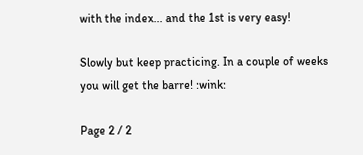with the index... and the 1st is very easy!

Slowly but keep practicing. In a couple of weeks you will get the barre! :wink:

Page 2 / 2